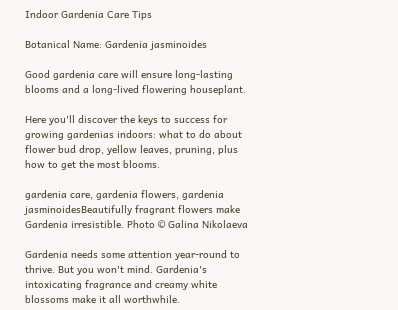Indoor Gardenia Care Tips

Botanical Name: Gardenia jasminoides

Good gardenia care will ensure long-lasting blooms and a long-lived flowering houseplant.

Here you'll discover the keys to success for growing gardenias indoors: what to do about flower bud drop, yellow leaves, pruning, plus how to get the most blooms.

gardenia care, gardenia flowers, gardenia jasminoidesBeautifully fragrant flowers make Gardenia irresistible. Photo © Galina Nikolaeva

Gardenia needs some attention year-round to thrive. But you won't mind. Gardenia's intoxicating fragrance and creamy white blossoms make it all worthwhile.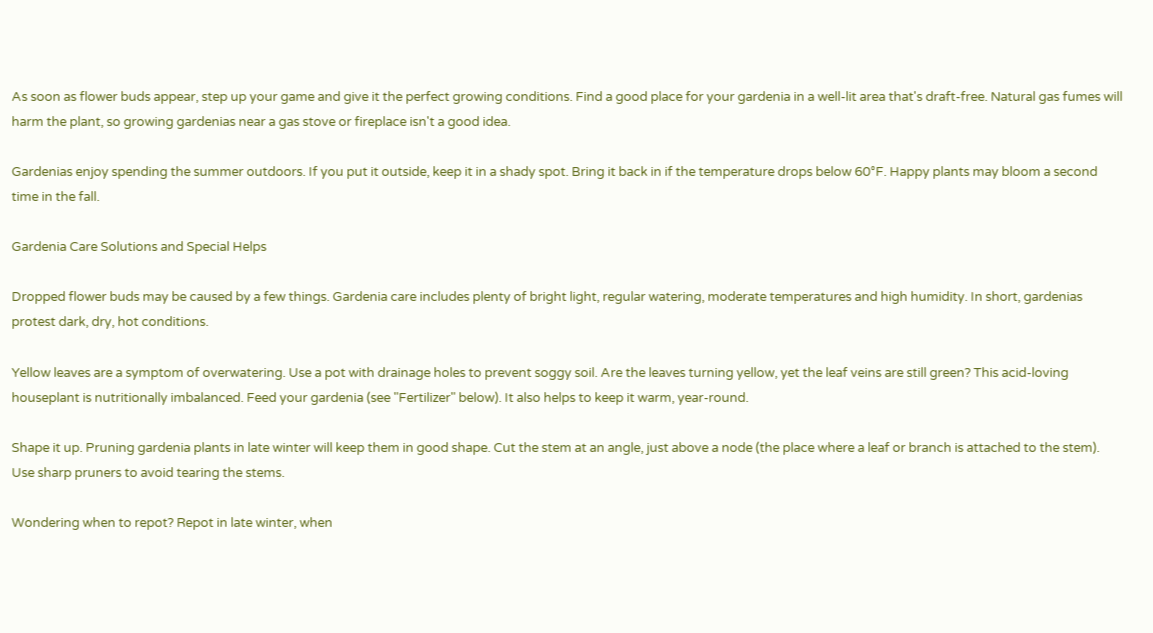As soon as flower buds appear, step up your game and give it the perfect growing conditions. Find a good place for your gardenia in a well-lit area that's draft-free. Natural gas fumes will harm the plant, so growing gardenias near a gas stove or fireplace isn't a good idea.

Gardenias enjoy spending the summer outdoors. If you put it outside, keep it in a shady spot. Bring it back in if the temperature drops below 60°F. Happy plants may bloom a second time in the fall.

Gardenia Care Solutions and Special Helps

Dropped flower buds may be caused by a few things. Gardenia care includes plenty of bright light, regular watering, moderate temperatures and high humidity. In short, gardenias protest dark, dry, hot conditions.

Yellow leaves are a symptom of overwatering. Use a pot with drainage holes to prevent soggy soil. Are the leaves turning yellow, yet the leaf veins are still green? This acid-loving houseplant is nutritionally imbalanced. Feed your gardenia (see "Fertilizer" below). It also helps to keep it warm, year-round.

Shape it up. Pruning gardenia plants in late winter will keep them in good shape. Cut the stem at an angle, just above a node (the place where a leaf or branch is attached to the stem). Use sharp pruners to avoid tearing the stems.

Wondering when to repot? Repot in late winter, when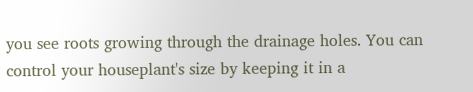you see roots growing through the drainage holes. You can control your houseplant's size by keeping it in a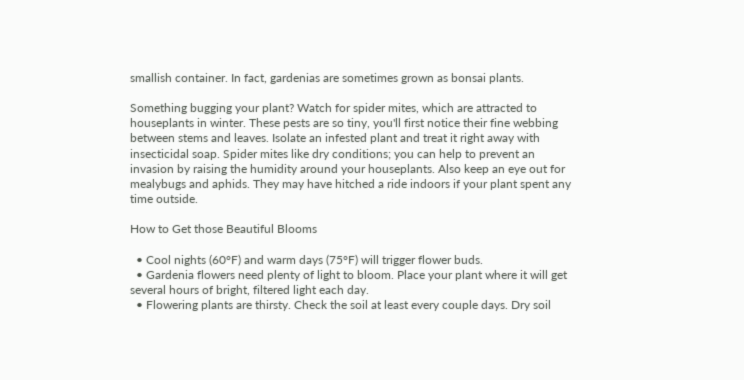smallish container. In fact, gardenias are sometimes grown as bonsai plants.

Something bugging your plant? Watch for spider mites, which are attracted to houseplants in winter. These pests are so tiny, you'll first notice their fine webbing between stems and leaves. Isolate an infested plant and treat it right away with insecticidal soap. Spider mites like dry conditions; you can help to prevent an invasion by raising the humidity around your houseplants. Also keep an eye out for mealybugs and aphids. They may have hitched a ride indoors if your plant spent any time outside.

How to Get those Beautiful Blooms

  • Cool nights (60°F) and warm days (75°F) will trigger flower buds.
  • Gardenia flowers need plenty of light to bloom. Place your plant where it will get several hours of bright, filtered light each day.
  • Flowering plants are thirsty. Check the soil at least every couple days. Dry soil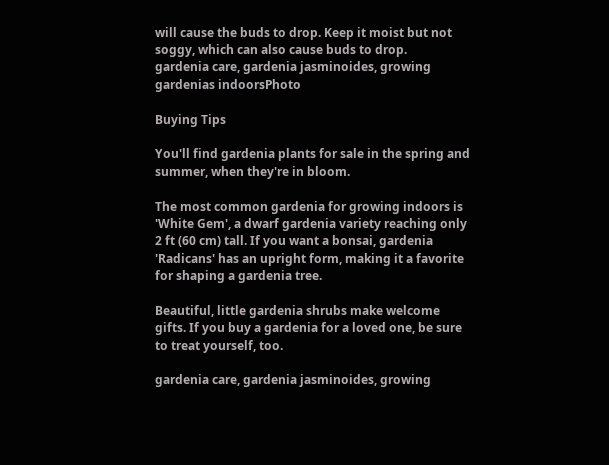will cause the buds to drop. Keep it moist but not soggy, which can also cause buds to drop.
gardenia care, gardenia jasminoides, growing gardenias indoorsPhoto

Buying Tips

You'll find gardenia plants for sale in the spring and summer, when they're in bloom.

The most common gardenia for growing indoors is 'White Gem', a dwarf gardenia variety reaching only 2 ft (60 cm) tall. If you want a bonsai, gardenia 'Radicans' has an upright form, making it a favorite for shaping a gardenia tree.

Beautiful, little gardenia shrubs make welcome gifts. If you buy a gardenia for a loved one, be sure to treat yourself, too.

gardenia care, gardenia jasminoides, growing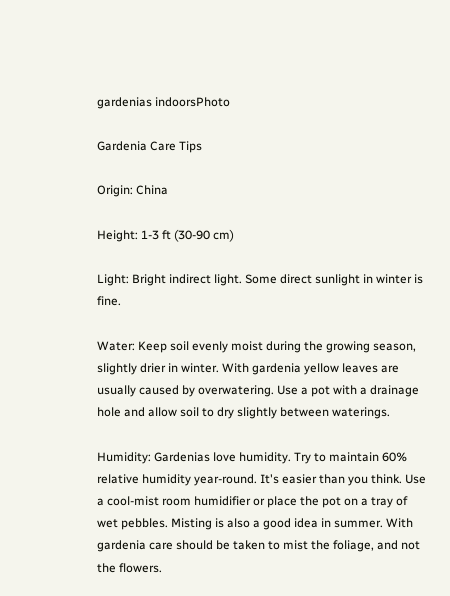gardenias indoorsPhoto

Gardenia Care Tips

Origin: China

Height: 1-3 ft (30-90 cm)

Light: Bright indirect light. Some direct sunlight in winter is fine.

Water: Keep soil evenly moist during the growing season, slightly drier in winter. With gardenia yellow leaves are usually caused by overwatering. Use a pot with a drainage hole and allow soil to dry slightly between waterings.

Humidity: Gardenias love humidity. Try to maintain 60% relative humidity year-round. It's easier than you think. Use a cool-mist room humidifier or place the pot on a tray of wet pebbles. Misting is also a good idea in summer. With gardenia care should be taken to mist the foliage, and not the flowers.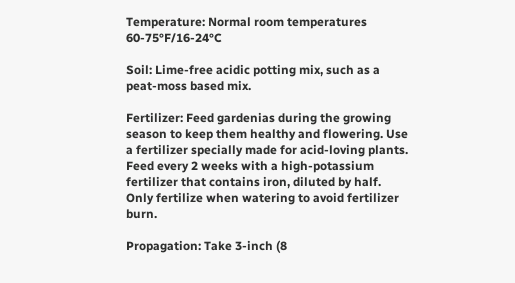Temperature: Normal room temperatures 60-75°F/16-24°C

Soil: Lime-free acidic potting mix, such as a peat-moss based mix.

Fertilizer: Feed gardenias during the growing season to keep them healthy and flowering. Use a fertilizer specially made for acid-loving plants. Feed every 2 weeks with a high-potassium fertilizer that contains iron, diluted by half. Only fertilize when watering to avoid fertilizer burn.

Propagation: Take 3-inch (8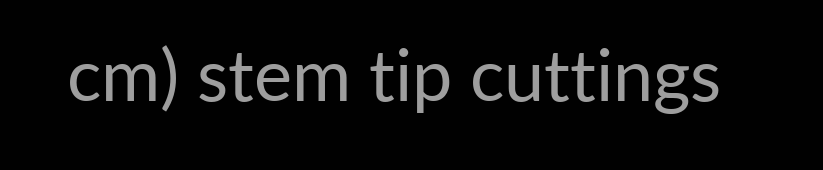cm) stem tip cuttings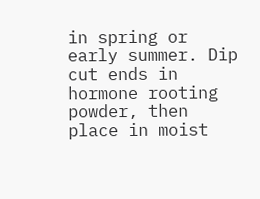in spring or early summer. Dip cut ends in hormone rooting powder, then place in moist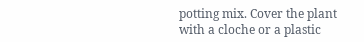potting mix. Cover the plant with a cloche or a plastic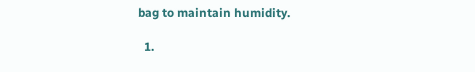bag to maintain humidity.

  1.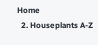Home
  2. Houseplants A-Z